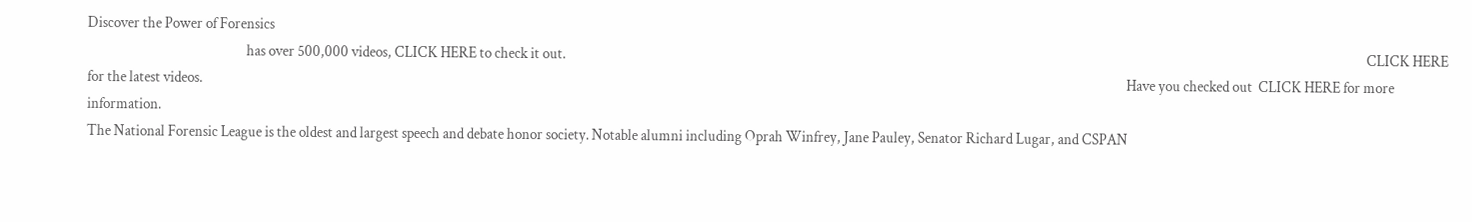Discover the Power of Forensics
                                                     has over 500,000 videos, CLICK HERE to check it out.                                                                                                                                                                                                                                                                           CLICK HERE  for the latest videos.                                                                                                                                                                                                                                                                                                                    Have you checked out  CLICK HERE for more information.
The National Forensic League is the oldest and largest speech and debate honor society. Notable alumni including Oprah Winfrey, Jane Pauley, Senator Richard Lugar, and CSPAN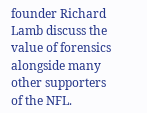founder Richard Lamb discuss the value of forensics alongside many other supporters of the NFL.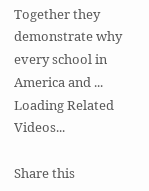Together they demonstrate why every school in America and ...
Loading Related Videos...

Share this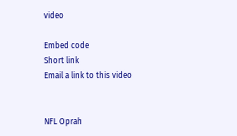video

Embed code
Short link
Email a link to this video


NFL Oprah